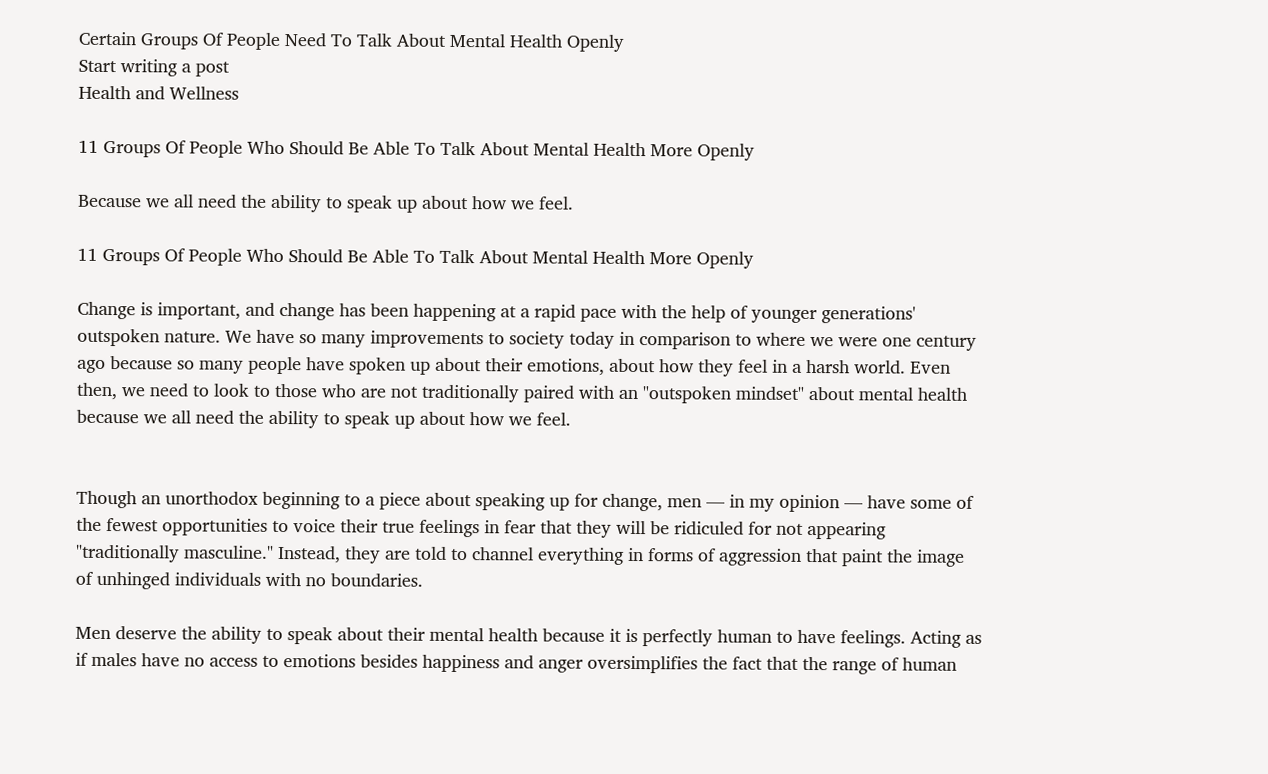Certain Groups Of People Need To Talk About Mental Health Openly
Start writing a post
Health and Wellness

11 Groups Of People Who Should Be Able To Talk About Mental Health More Openly

Because we all need the ability to speak up about how we feel.

11 Groups Of People Who Should Be Able To Talk About Mental Health More Openly

Change is important, and change has been happening at a rapid pace with the help of younger generations' outspoken nature. We have so many improvements to society today in comparison to where we were one century ago because so many people have spoken up about their emotions, about how they feel in a harsh world. Even then, we need to look to those who are not traditionally paired with an "outspoken mindset" about mental health because we all need the ability to speak up about how we feel.


Though an unorthodox beginning to a piece about speaking up for change, men — in my opinion — have some of the fewest opportunities to voice their true feelings in fear that they will be ridiculed for not appearing "traditionally masculine." Instead, they are told to channel everything in forms of aggression that paint the image of unhinged individuals with no boundaries.

Men deserve the ability to speak about their mental health because it is perfectly human to have feelings. Acting as if males have no access to emotions besides happiness and anger oversimplifies the fact that the range of human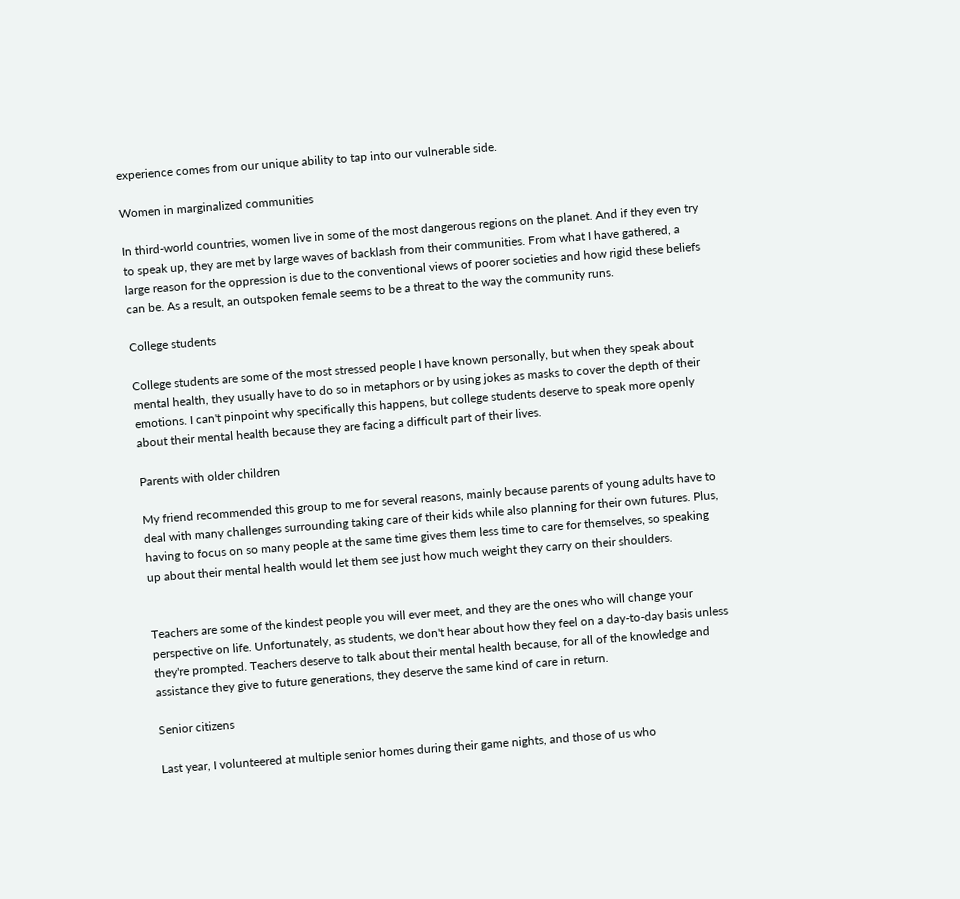experience comes from our unique ability to tap into our vulnerable side.

Women in marginalized communities

In third-world countries, women live in some of the most dangerous regions on the planet. And if they even try to speak up, they are met by large waves of backlash from their communities. From what I have gathered, a large reason for the oppression is due to the conventional views of poorer societies and how rigid these beliefs can be. As a result, an outspoken female seems to be a threat to the way the community runs.

College students

College students are some of the most stressed people I have known personally, but when they speak about mental health, they usually have to do so in metaphors or by using jokes as masks to cover the depth of their emotions. I can't pinpoint why specifically this happens, but college students deserve to speak more openly about their mental health because they are facing a difficult part of their lives.

Parents with older children

My friend recommended this group to me for several reasons, mainly because parents of young adults have to deal with many challenges surrounding taking care of their kids while also planning for their own futures. Plus, having to focus on so many people at the same time gives them less time to care for themselves, so speaking up about their mental health would let them see just how much weight they carry on their shoulders.


Teachers are some of the kindest people you will ever meet, and they are the ones who will change your perspective on life. Unfortunately, as students, we don't hear about how they feel on a day-to-day basis unless they're prompted. Teachers deserve to talk about their mental health because, for all of the knowledge and assistance they give to future generations, they deserve the same kind of care in return.

Senior citizens

Last year, I volunteered at multiple senior homes during their game nights, and those of us who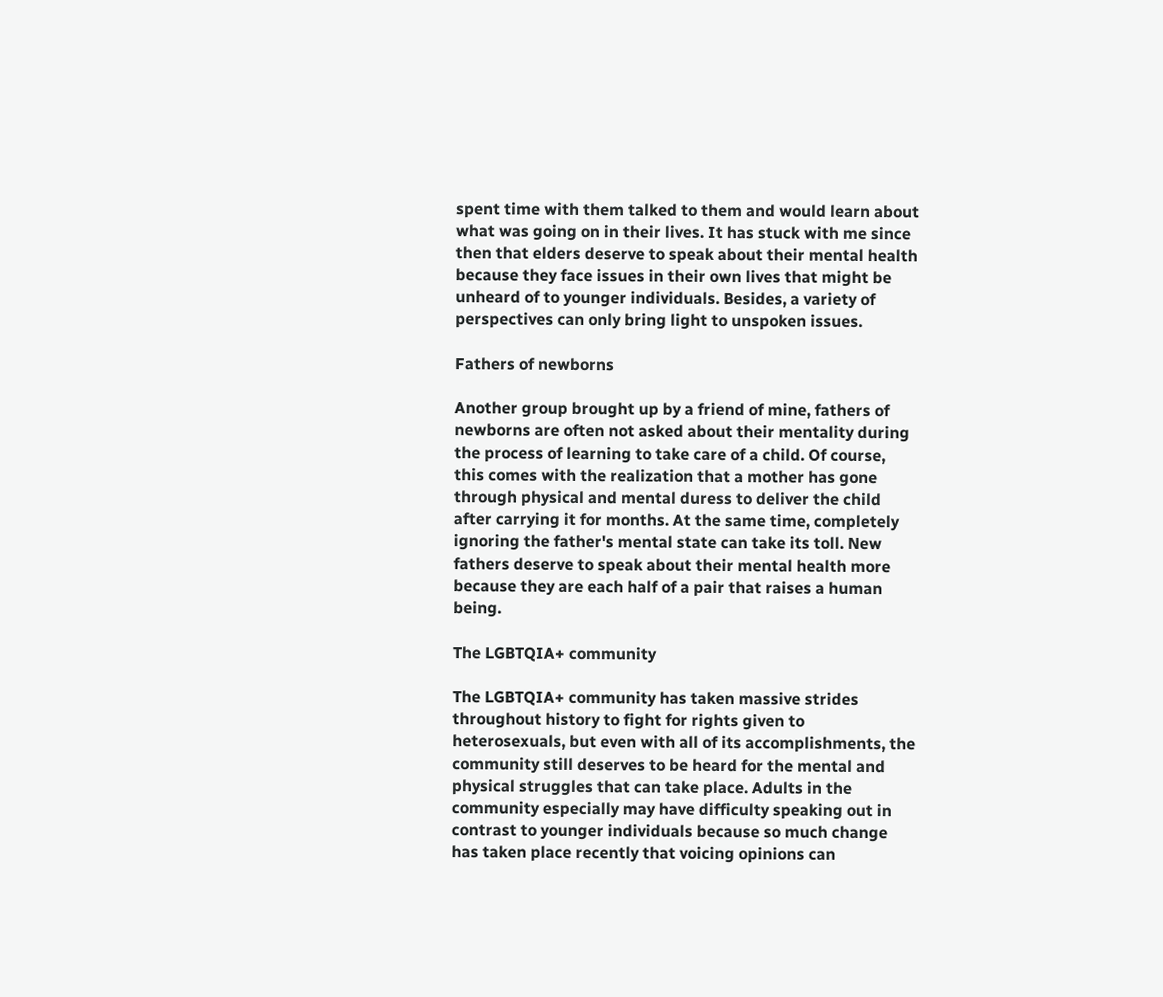spent time with them talked to them and would learn about what was going on in their lives. It has stuck with me since then that elders deserve to speak about their mental health because they face issues in their own lives that might be unheard of to younger individuals. Besides, a variety of perspectives can only bring light to unspoken issues.

Fathers of newborns

Another group brought up by a friend of mine, fathers of newborns are often not asked about their mentality during the process of learning to take care of a child. Of course, this comes with the realization that a mother has gone through physical and mental duress to deliver the child after carrying it for months. At the same time, completely ignoring the father's mental state can take its toll. New fathers deserve to speak about their mental health more because they are each half of a pair that raises a human being.

The LGBTQIA+ community

The LGBTQIA+ community has taken massive strides throughout history to fight for rights given to heterosexuals, but even with all of its accomplishments, the community still deserves to be heard for the mental and physical struggles that can take place. Adults in the community especially may have difficulty speaking out in contrast to younger individuals because so much change has taken place recently that voicing opinions can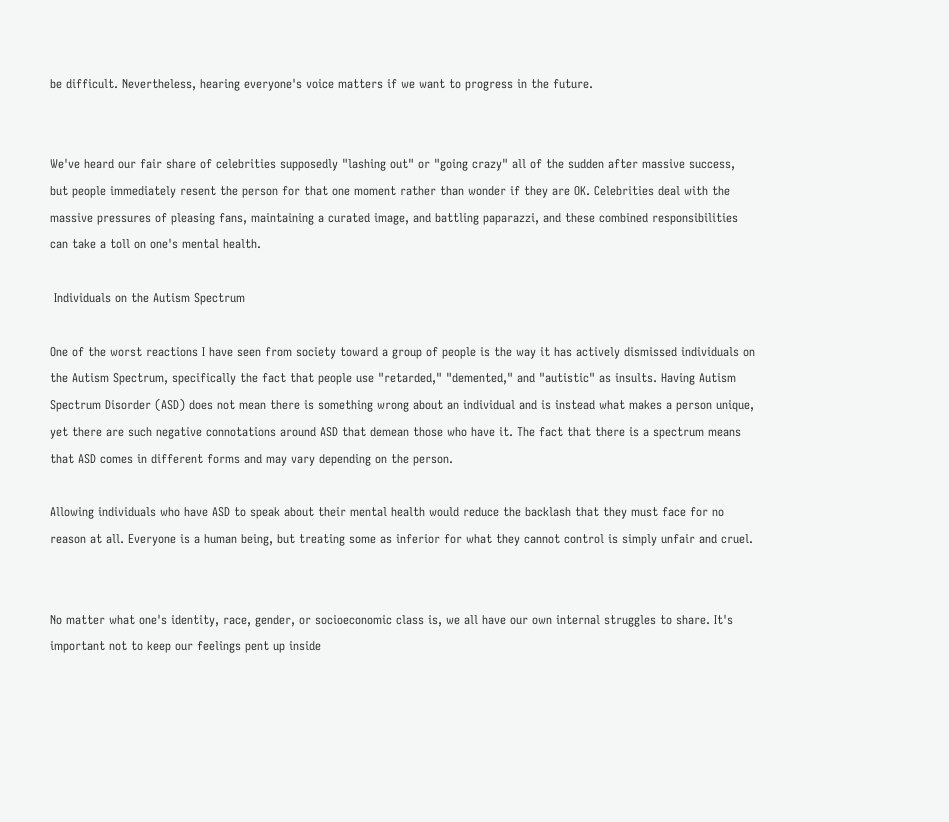be difficult. Nevertheless, hearing everyone's voice matters if we want to progress in the future.


We've heard our fair share of celebrities supposedly "lashing out" or "going crazy" all of the sudden after massive success, but people immediately resent the person for that one moment rather than wonder if they are OK. Celebrities deal with the massive pressures of pleasing fans, maintaining a curated image, and battling paparazzi, and these combined responsibilities can take a toll on one's mental health.

 Individuals on the Autism Spectrum

One of the worst reactions I have seen from society toward a group of people is the way it has actively dismissed individuals on the Autism Spectrum, specifically the fact that people use "retarded," "demented," and "autistic" as insults. Having Autism Spectrum Disorder (ASD) does not mean there is something wrong about an individual and is instead what makes a person unique, yet there are such negative connotations around ASD that demean those who have it. The fact that there is a spectrum means that ASD comes in different forms and may vary depending on the person.

Allowing individuals who have ASD to speak about their mental health would reduce the backlash that they must face for no reason at all. Everyone is a human being, but treating some as inferior for what they cannot control is simply unfair and cruel.


No matter what one's identity, race, gender, or socioeconomic class is, we all have our own internal struggles to share. It's important not to keep our feelings pent up inside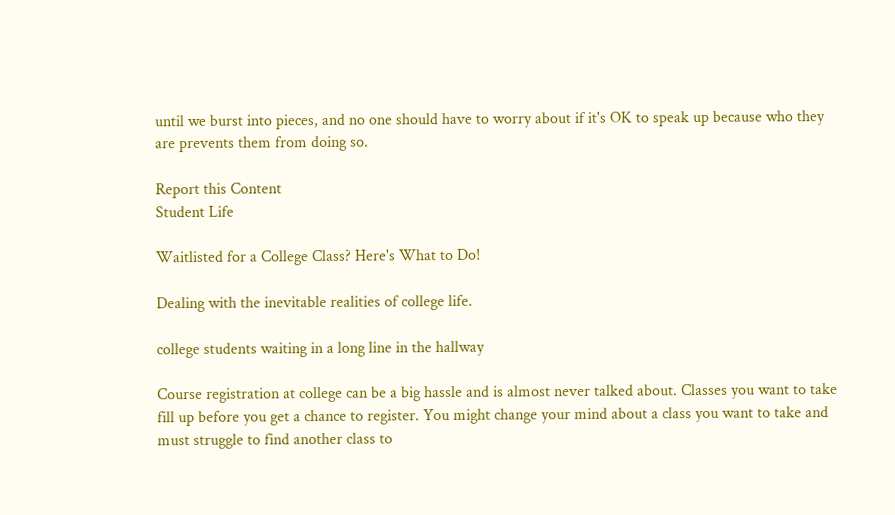until we burst into pieces, and no one should have to worry about if it's OK to speak up because who they are prevents them from doing so.

Report this Content
Student Life

Waitlisted for a College Class? Here's What to Do!

Dealing with the inevitable realities of college life.

college students waiting in a long line in the hallway

Course registration at college can be a big hassle and is almost never talked about. Classes you want to take fill up before you get a chance to register. You might change your mind about a class you want to take and must struggle to find another class to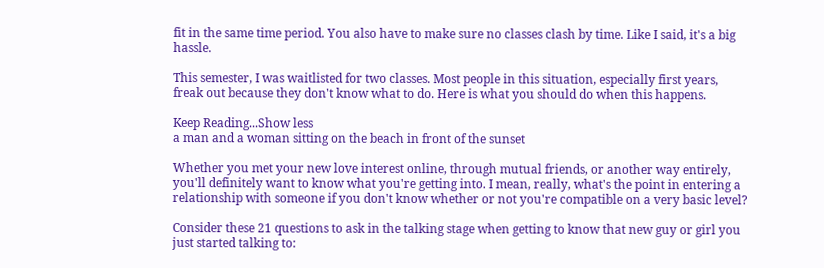fit in the same time period. You also have to make sure no classes clash by time. Like I said, it's a big hassle.

This semester, I was waitlisted for two classes. Most people in this situation, especially first years, freak out because they don't know what to do. Here is what you should do when this happens.

Keep Reading...Show less
a man and a woman sitting on the beach in front of the sunset

Whether you met your new love interest online, through mutual friends, or another way entirely, you'll definitely want to know what you're getting into. I mean, really, what's the point in entering a relationship with someone if you don't know whether or not you're compatible on a very basic level?

Consider these 21 questions to ask in the talking stage when getting to know that new guy or girl you just started talking to: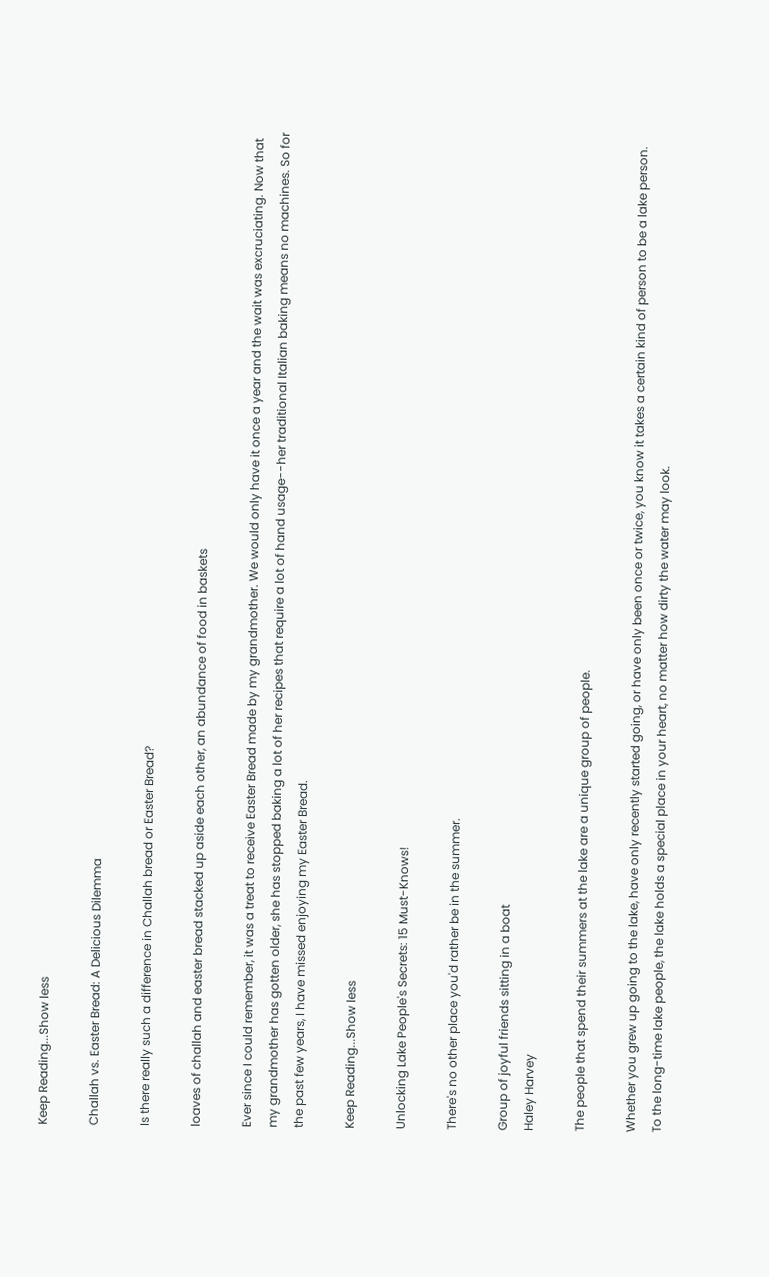Keep Reading...Show less

Challah vs. Easter Bread: A Delicious Dilemma

Is there really such a difference in Challah bread or Easter Bread?

loaves of challah and easter bread stacked up aside each other, an abundance of food in baskets

Ever since I could remember, it was a treat to receive Easter Bread made by my grandmother. We would only have it once a year and the wait was excruciating. Now that my grandmother has gotten older, she has stopped baking a lot of her recipes that require a lot of hand usage--her traditional Italian baking means no machines. So for the past few years, I have missed enjoying my Easter Bread.

Keep Reading...Show less

Unlocking Lake People's Secrets: 15 Must-Knows!

There's no other place you'd rather be in the summer.

Group of joyful friends sitting in a boat
Haley Harvey

The people that spend their summers at the lake are a unique group of people.

Whether you grew up going to the lake, have only recently started going, or have only been once or twice, you know it takes a certain kind of person to be a lake person. To the long-time lake people, the lake holds a special place in your heart, no matter how dirty the water may look.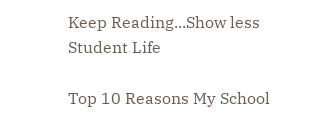Keep Reading...Show less
Student Life

Top 10 Reasons My School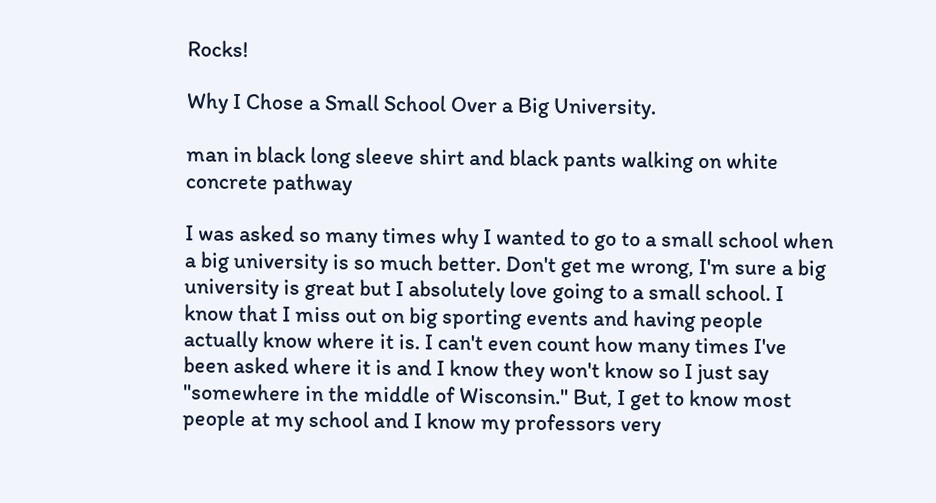Rocks!

Why I Chose a Small School Over a Big University.

man in black long sleeve shirt and black pants walking on white concrete pathway

I was asked so many times why I wanted to go to a small school when a big university is so much better. Don't get me wrong, I'm sure a big university is great but I absolutely love going to a small school. I know that I miss out on big sporting events and having people actually know where it is. I can't even count how many times I've been asked where it is and I know they won't know so I just say "somewhere in the middle of Wisconsin." But, I get to know most people at my school and I know my professors very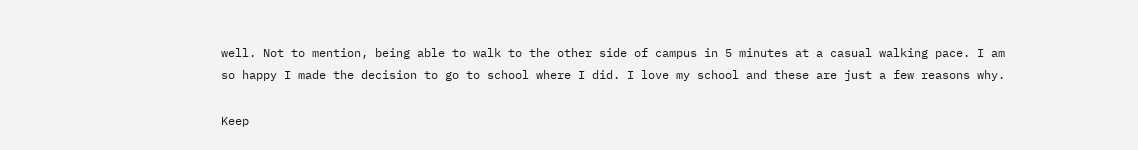well. Not to mention, being able to walk to the other side of campus in 5 minutes at a casual walking pace. I am so happy I made the decision to go to school where I did. I love my school and these are just a few reasons why.

Keep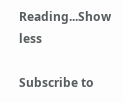Reading...Show less

Subscribe to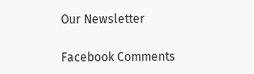Our Newsletter

Facebook Comments